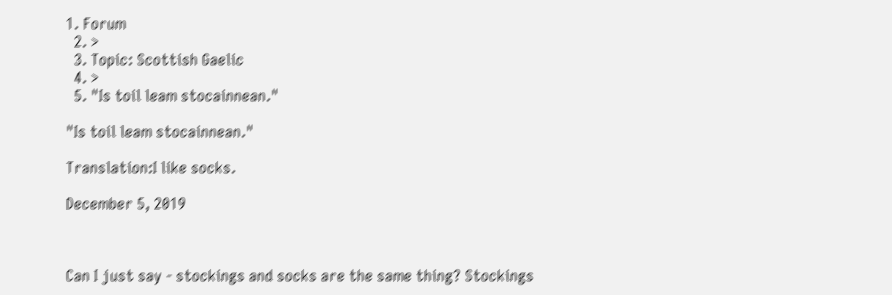1. Forum
  2. >
  3. Topic: Scottish Gaelic
  4. >
  5. "Is toil leam stocainnean."

"Is toil leam stocainnean."

Translation:I like socks.

December 5, 2019



Can I just say - stockings and socks are the same thing? Stockings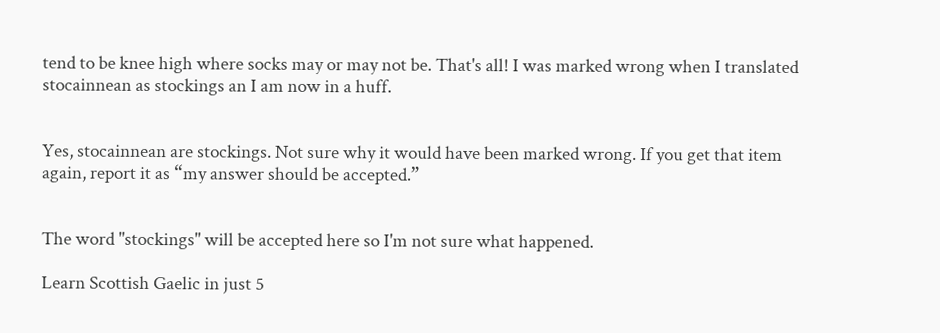tend to be knee high where socks may or may not be. That's all! I was marked wrong when I translated stocainnean as stockings an I am now in a huff.


Yes, stocainnean are stockings. Not sure why it would have been marked wrong. If you get that item again, report it as “my answer should be accepted.”


The word "stockings" will be accepted here so I'm not sure what happened.

Learn Scottish Gaelic in just 5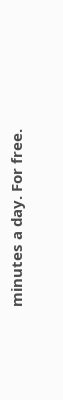minutes a day. For free.